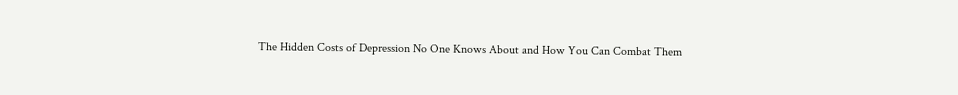The Hidden Costs of Depression No One Knows About and How You Can Combat Them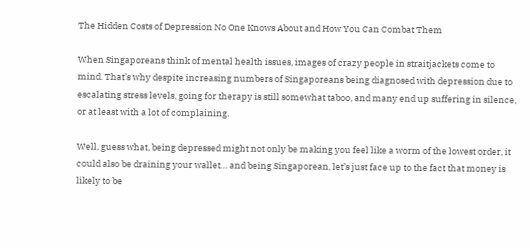The Hidden Costs of Depression No One Knows About and How You Can Combat Them

When Singaporeans think of mental health issues, images of crazy people in straitjackets come to mind. That’s why despite increasing numbers of Singaporeans being diagnosed with depression due to escalating stress levels, going for therapy is still somewhat taboo, and many end up suffering in silence, or at least with a lot of complaining.

Well, guess what, being depressed might not only be making you feel like a worm of the lowest order, it could also be draining your wallet… and being Singaporean, let’s just face up to the fact that money is likely to be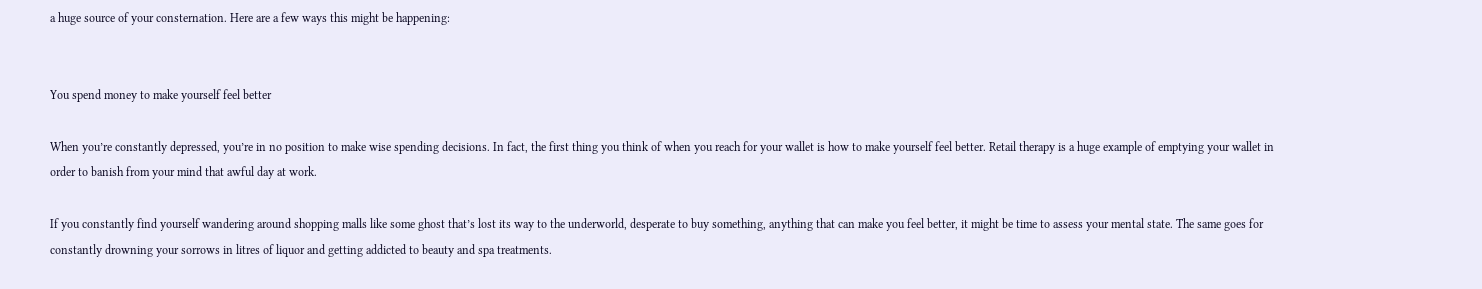a huge source of your consternation. Here are a few ways this might be happening:


You spend money to make yourself feel better

When you’re constantly depressed, you’re in no position to make wise spending decisions. In fact, the first thing you think of when you reach for your wallet is how to make yourself feel better. Retail therapy is a huge example of emptying your wallet in order to banish from your mind that awful day at work.

If you constantly find yourself wandering around shopping malls like some ghost that’s lost its way to the underworld, desperate to buy something, anything that can make you feel better, it might be time to assess your mental state. The same goes for constantly drowning your sorrows in litres of liquor and getting addicted to beauty and spa treatments.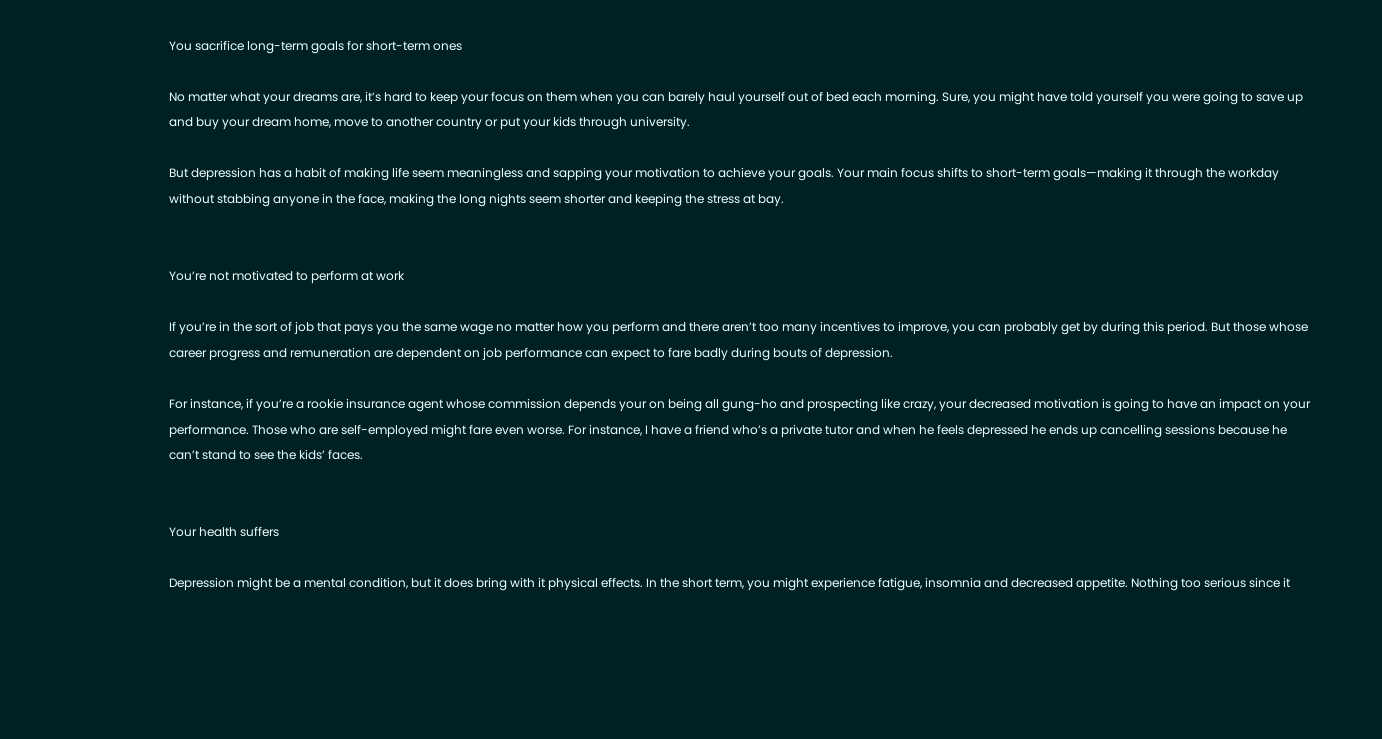You sacrifice long-term goals for short-term ones

No matter what your dreams are, it’s hard to keep your focus on them when you can barely haul yourself out of bed each morning. Sure, you might have told yourself you were going to save up and buy your dream home, move to another country or put your kids through university.

But depression has a habit of making life seem meaningless and sapping your motivation to achieve your goals. Your main focus shifts to short-term goals—making it through the workday without stabbing anyone in the face, making the long nights seem shorter and keeping the stress at bay.


You’re not motivated to perform at work

If you’re in the sort of job that pays you the same wage no matter how you perform and there aren’t too many incentives to improve, you can probably get by during this period. But those whose career progress and remuneration are dependent on job performance can expect to fare badly during bouts of depression.

For instance, if you’re a rookie insurance agent whose commission depends your on being all gung-ho and prospecting like crazy, your decreased motivation is going to have an impact on your performance. Those who are self-employed might fare even worse. For instance, I have a friend who’s a private tutor and when he feels depressed he ends up cancelling sessions because he can’t stand to see the kids’ faces.


Your health suffers

Depression might be a mental condition, but it does bring with it physical effects. In the short term, you might experience fatigue, insomnia and decreased appetite. Nothing too serious since it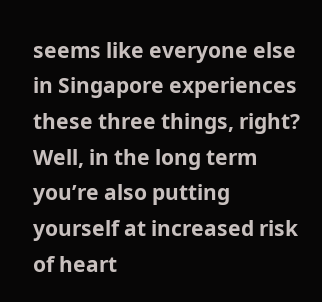seems like everyone else in Singapore experiences these three things, right? Well, in the long term you’re also putting yourself at increased risk of heart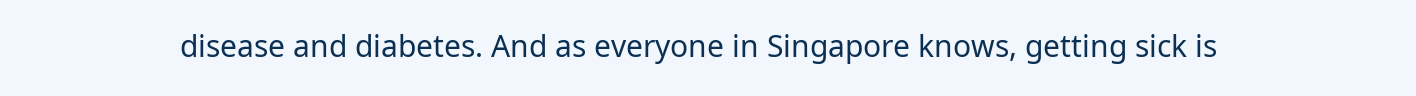disease and diabetes. And as everyone in Singapore knows, getting sick is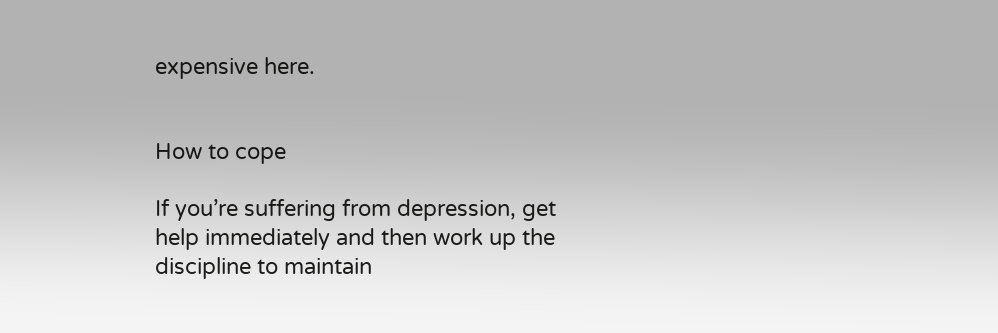expensive here.


How to cope

If you’re suffering from depression, get help immediately and then work up the discipline to maintain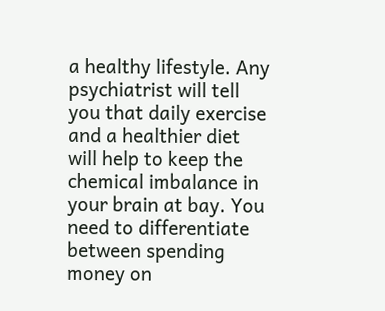a healthy lifestyle. Any psychiatrist will tell you that daily exercise and a healthier diet will help to keep the chemical imbalance in your brain at bay. You need to differentiate between spending money on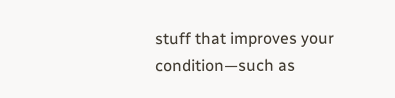stuff that improves your condition—such as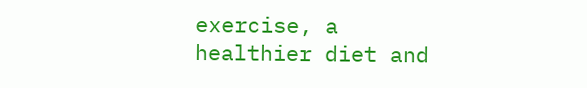exercise, a healthier diet and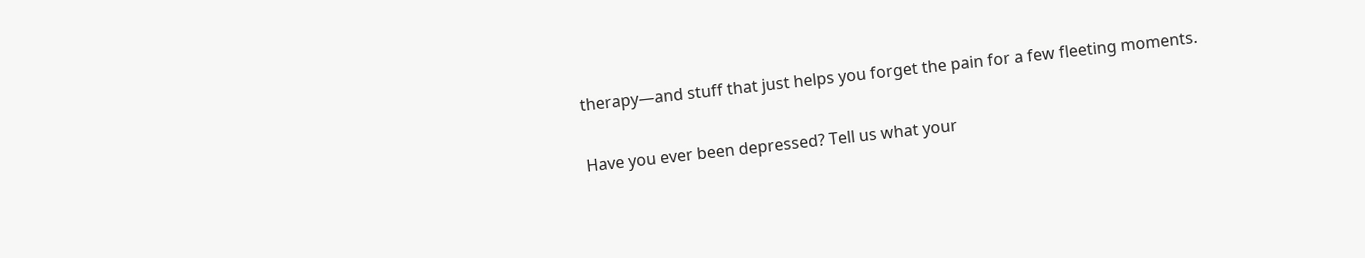therapy—and stuff that just helps you forget the pain for a few fleeting moments.

Have you ever been depressed? Tell us what your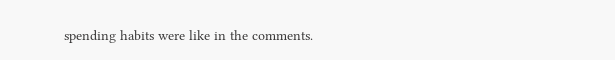spending habits were like in the comments.